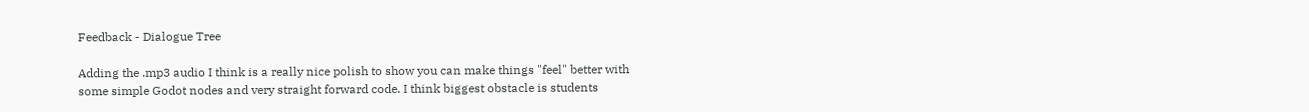Feedback - Dialogue Tree

Adding the .mp3 audio I think is a really nice polish to show you can make things "feel" better with some simple Godot nodes and very straight forward code. I think biggest obstacle is students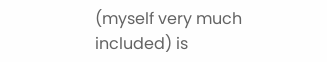(myself very much included) is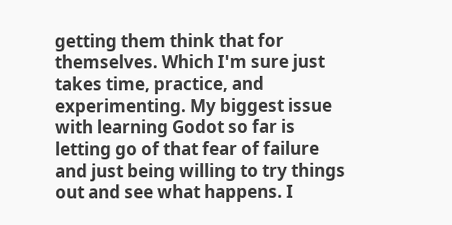getting them think that for themselves. Which I'm sure just takes time, practice, and experimenting. My biggest issue with learning Godot so far is letting go of that fear of failure and just being willing to try things out and see what happens. I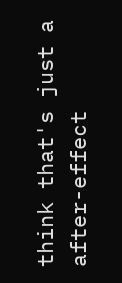think that's just a after-effect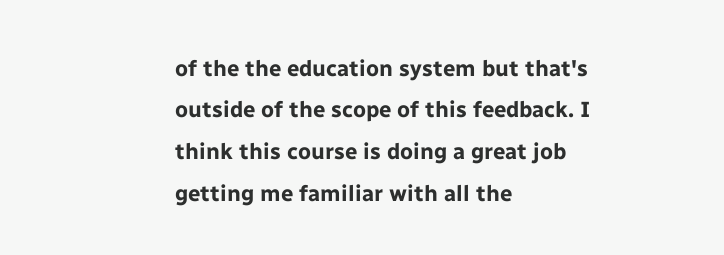of the the education system but that's outside of the scope of this feedback. I think this course is doing a great job getting me familiar with all the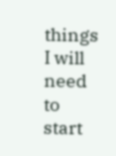things I will need to start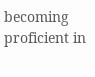becoming proficient in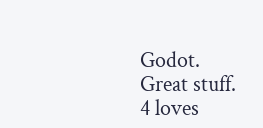Godot. Great stuff.
4 loves